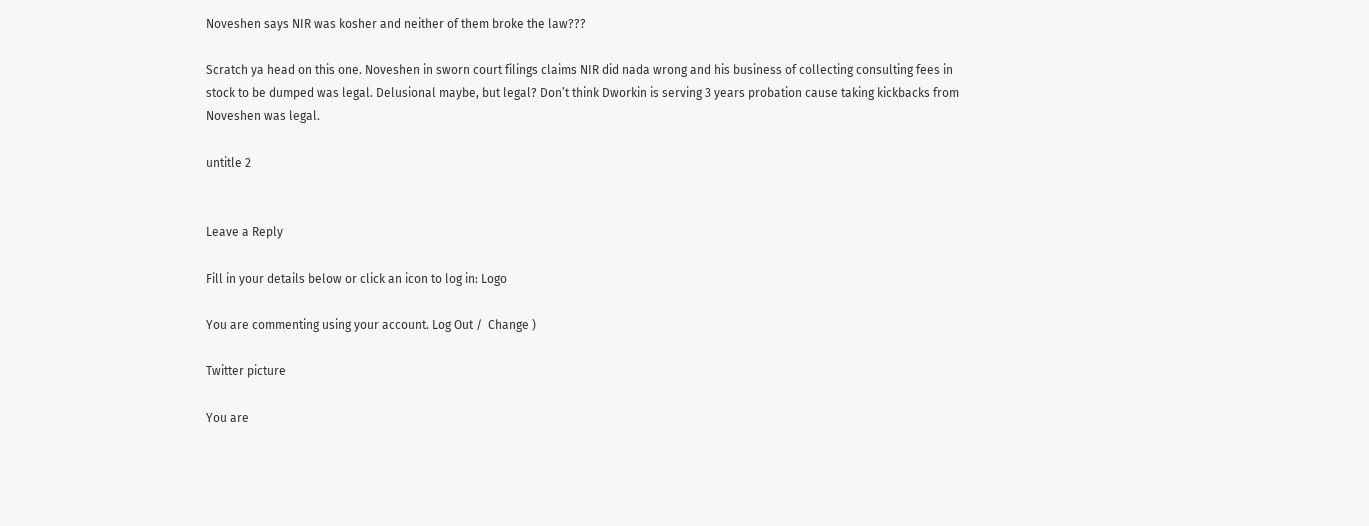Noveshen says NIR was kosher and neither of them broke the law???

Scratch ya head on this one. Noveshen in sworn court filings claims NIR did nada wrong and his business of collecting consulting fees in stock to be dumped was legal. Delusional maybe, but legal? Don’t think Dworkin is serving 3 years probation cause taking kickbacks from Noveshen was legal.

untitle 2


Leave a Reply

Fill in your details below or click an icon to log in: Logo

You are commenting using your account. Log Out /  Change )

Twitter picture

You are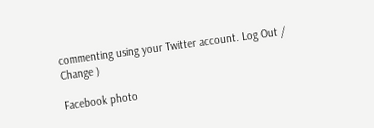commenting using your Twitter account. Log Out /  Change )

Facebook photo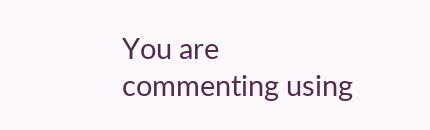You are commenting using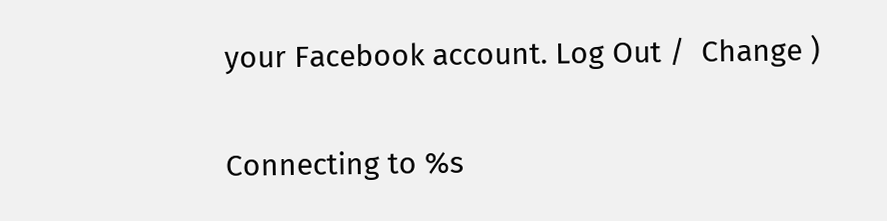your Facebook account. Log Out /  Change )

Connecting to %s